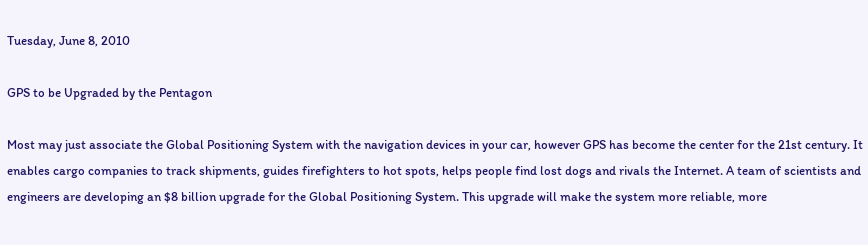Tuesday, June 8, 2010

GPS to be Upgraded by the Pentagon

Most may just associate the Global Positioning System with the navigation devices in your car, however GPS has become the center for the 21st century. It enables cargo companies to track shipments, guides firefighters to hot spots, helps people find lost dogs and rivals the Internet. A team of scientists and engineers are developing an $8 billion upgrade for the Global Positioning System. This upgrade will make the system more reliable, more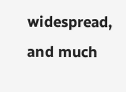widespread, and much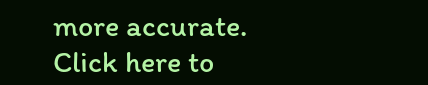more accurate. Click here to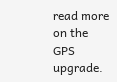read more on the GPS upgrade.